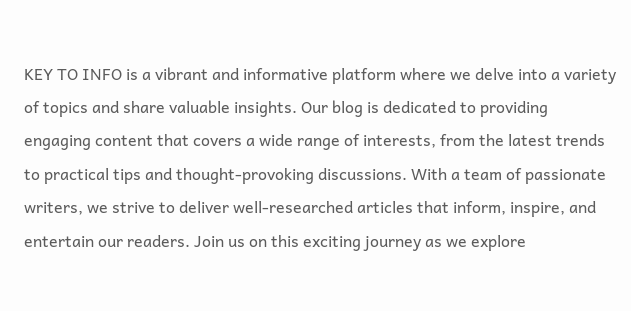KEY TO INFO is a vibrant and informative platform where we delve into a variety of topics and share valuable insights. Our blog is dedicated to providing engaging content that covers a wide range of interests, from the latest trends to practical tips and thought-provoking discussions. With a team of passionate writers, we strive to deliver well-researched articles that inform, inspire, and entertain our readers. Join us on this exciting journey as we explore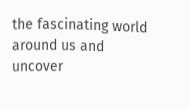the fascinating world around us and uncover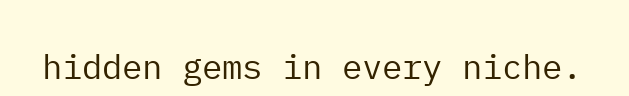hidden gems in every niche.